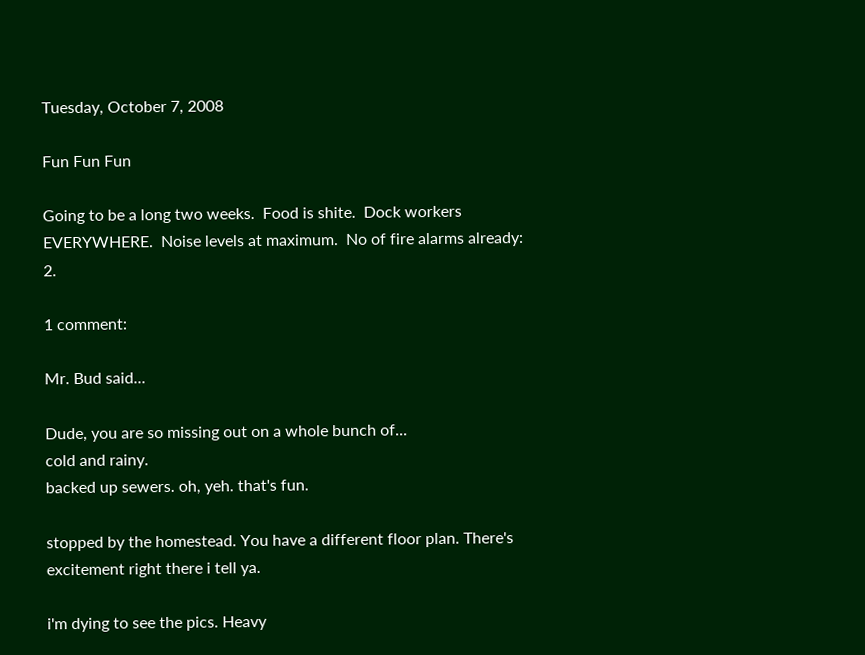Tuesday, October 7, 2008

Fun Fun Fun

Going to be a long two weeks.  Food is shite.  Dock workers EVERYWHERE.  Noise levels at maximum.  No of fire alarms already: 2.

1 comment:

Mr. Bud said...

Dude, you are so missing out on a whole bunch of...
cold and rainy.
backed up sewers. oh, yeh. that's fun.

stopped by the homestead. You have a different floor plan. There's excitement right there i tell ya.

i'm dying to see the pics. Heavy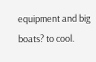equipment and big boats? to cool.